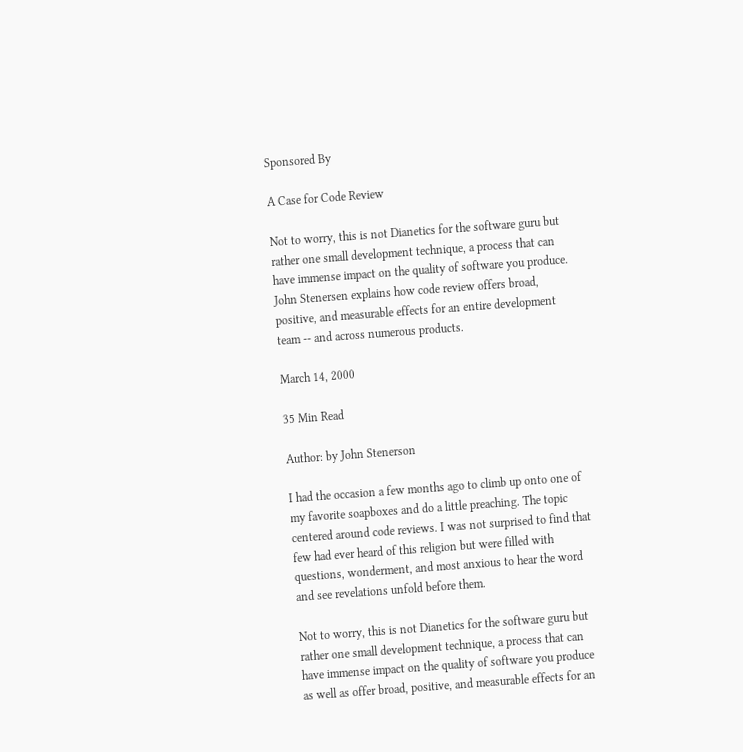Sponsored By

A Case for Code Review

Not to worry, this is not Dianetics for the software guru but rather one small development technique, a process that can have immense impact on the quality of software you produce. John Stenersen explains how code review offers broad, positive, and measurable effects for an entire development team -- and across numerous products.

March 14, 2000

35 Min Read

Author: by John Stenerson

I had the occasion a few months ago to climb up onto one of my favorite soapboxes and do a little preaching. The topic centered around code reviews. I was not surprised to find that few had ever heard of this religion but were filled with questions, wonderment, and most anxious to hear the word and see revelations unfold before them.

Not to worry, this is not Dianetics for the software guru but rather one small development technique, a process that can have immense impact on the quality of software you produce as well as offer broad, positive, and measurable effects for an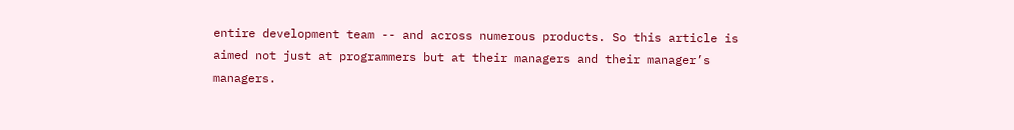entire development team -- and across numerous products. So this article is aimed not just at programmers but at their managers and their manager’s managers.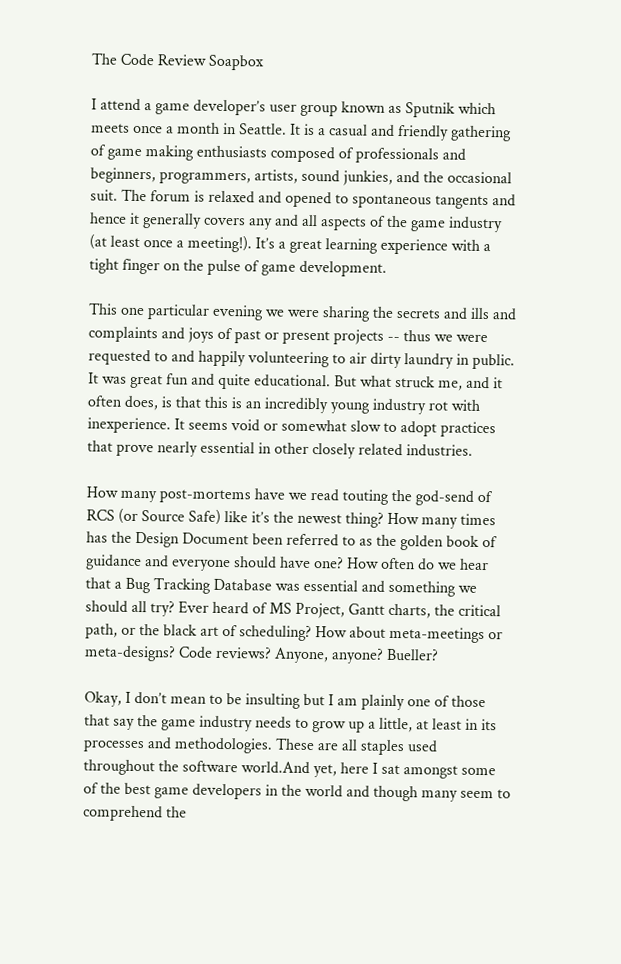The Code Review Soapbox

I attend a game developer’s user group known as Sputnik which meets once a month in Seattle. It is a casual and friendly gathering of game making enthusiasts composed of professionals and beginners, programmers, artists, sound junkies, and the occasional suit. The forum is relaxed and opened to spontaneous tangents and hence it generally covers any and all aspects of the game industry (at least once a meeting!). It’s a great learning experience with a tight finger on the pulse of game development.

This one particular evening we were sharing the secrets and ills and complaints and joys of past or present projects -- thus we were requested to and happily volunteering to air dirty laundry in public. It was great fun and quite educational. But what struck me, and it often does, is that this is an incredibly young industry rot with inexperience. It seems void or somewhat slow to adopt practices that prove nearly essential in other closely related industries.

How many post-mortems have we read touting the god-send of RCS (or Source Safe) like it’s the newest thing? How many times has the Design Document been referred to as the golden book of guidance and everyone should have one? How often do we hear that a Bug Tracking Database was essential and something we should all try? Ever heard of MS Project, Gantt charts, the critical path, or the black art of scheduling? How about meta-meetings or meta-designs? Code reviews? Anyone, anyone? Bueller?

Okay, I don’t mean to be insulting but I am plainly one of those that say the game industry needs to grow up a little, at least in its processes and methodologies. These are all staples used throughout the software world.And yet, here I sat amongst some of the best game developers in the world and though many seem to comprehend the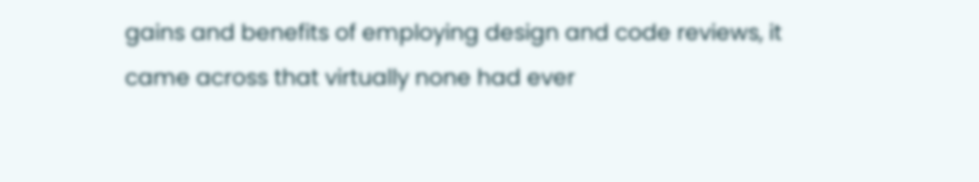gains and benefits of employing design and code reviews, it came across that virtually none had ever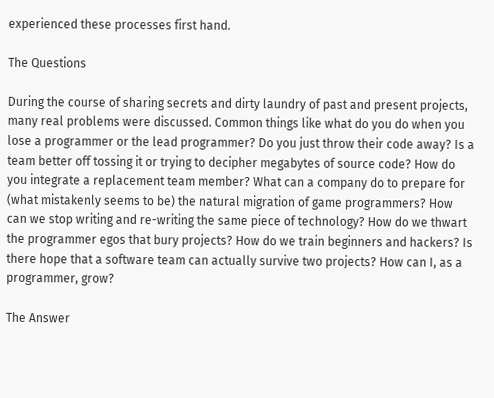experienced these processes first hand.

The Questions

During the course of sharing secrets and dirty laundry of past and present projects, many real problems were discussed. Common things like what do you do when you lose a programmer or the lead programmer? Do you just throw their code away? Is a team better off tossing it or trying to decipher megabytes of source code? How do you integrate a replacement team member? What can a company do to prepare for (what mistakenly seems to be) the natural migration of game programmers? How can we stop writing and re-writing the same piece of technology? How do we thwart the programmer egos that bury projects? How do we train beginners and hackers? Is there hope that a software team can actually survive two projects? How can I, as a programmer, grow?

The Answer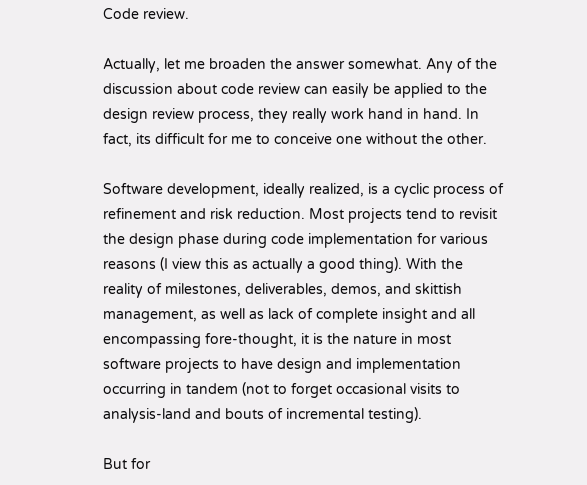Code review.

Actually, let me broaden the answer somewhat. Any of the discussion about code review can easily be applied to the design review process, they really work hand in hand. In fact, its difficult for me to conceive one without the other.

Software development, ideally realized, is a cyclic process of refinement and risk reduction. Most projects tend to revisit the design phase during code implementation for various reasons (I view this as actually a good thing). With the reality of milestones, deliverables, demos, and skittish management, as well as lack of complete insight and all encompassing fore-thought, it is the nature in most software projects to have design and implementation occurring in tandem (not to forget occasional visits to analysis-land and bouts of incremental testing).

But for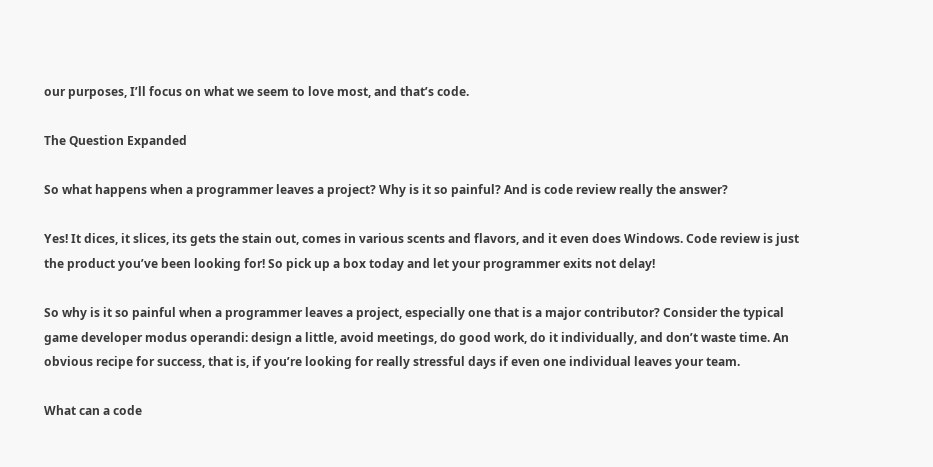our purposes, I’ll focus on what we seem to love most, and that’s code.

The Question Expanded

So what happens when a programmer leaves a project? Why is it so painful? And is code review really the answer?

Yes! It dices, it slices, its gets the stain out, comes in various scents and flavors, and it even does Windows. Code review is just the product you’ve been looking for! So pick up a box today and let your programmer exits not delay!

So why is it so painful when a programmer leaves a project, especially one that is a major contributor? Consider the typical game developer modus operandi: design a little, avoid meetings, do good work, do it individually, and don’t waste time. An obvious recipe for success, that is, if you’re looking for really stressful days if even one individual leaves your team.

What can a code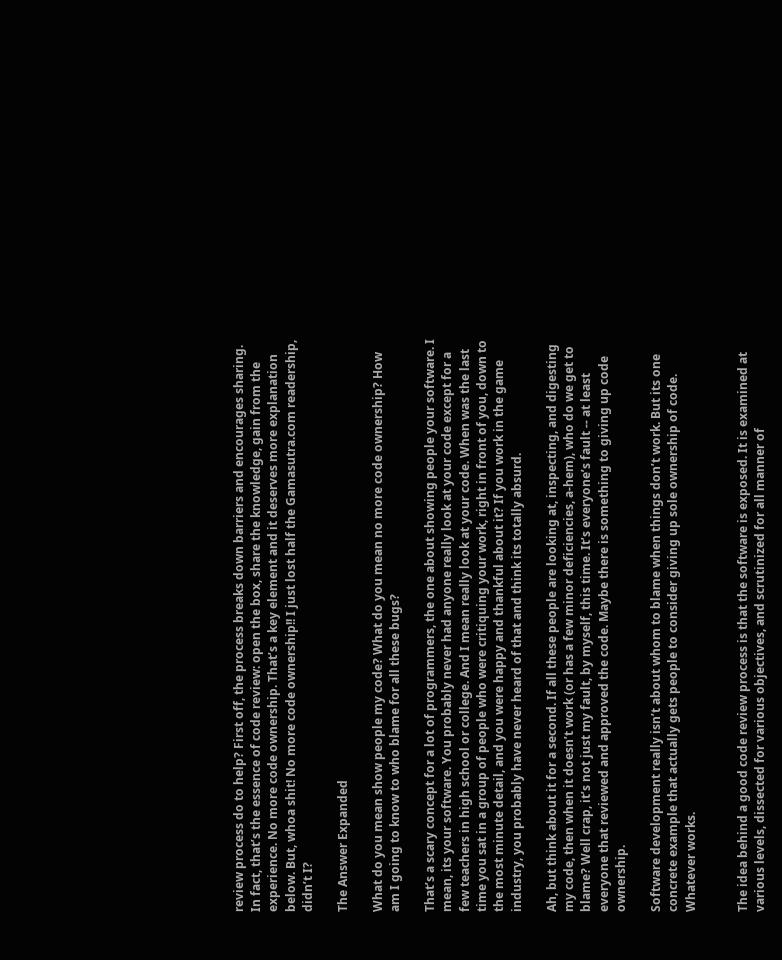review process do to help? First off, the process breaks down barriers and encourages sharing. In fact, that’s the essence of code review: open the box, share the knowledge, gain from the experience. No more code ownership. That’s a key element and it deserves more explanation below. But, whoa shit! No more code ownership!! I just lost half the Gamasutra.com readership, didn’t I?

The Answer Expanded

What do you mean show people my code? What do you mean no more code ownership? How am I going to know to who blame for all these bugs?

That’s a scary concept for a lot of programmers, the one about showing people your software. I mean, its your software. You probably never had anyone really look at your code except for a few teachers in high school or college. And I mean really look at your code. When was the last time you sat in a group of people who were critiquing your work, right in front of you, down to the most minute detail, and you were happy and thankful about it? If you work in the game industry, you probably have never heard of that and think its totally absurd.

Ah, but think about it for a second. If all these people are looking at, inspecting, and digesting my code, then when it doesn’t work (or has a few minor deficiencies, a-hem), who do we get to blame? Well crap, it’s not just my fault, by myself, this time. It’s everyone’s fault -- at least everyone that reviewed and approved the code. Maybe there is something to giving up code ownership.

Software development really isn’t about whom to blame when things don’t work. But its one concrete example that actually gets people to consider giving up sole ownership of code. Whatever works.


The idea behind a good code review process is that the software is exposed. It is examined at various levels, dissected for various objectives, and scrutinized for all manner of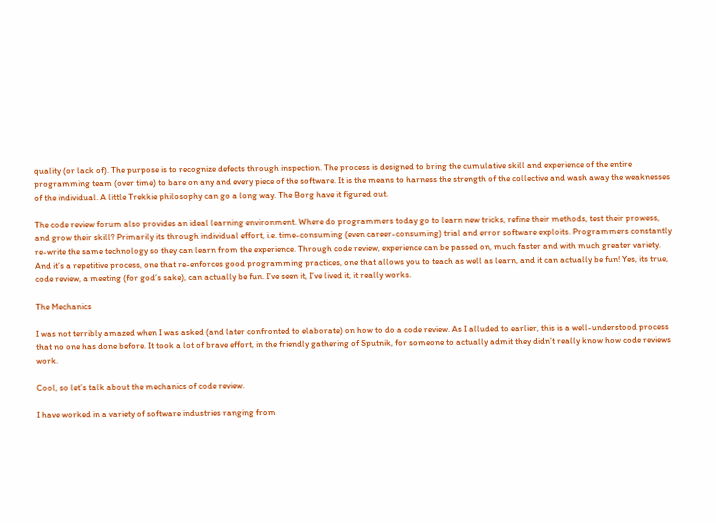quality (or lack of). The purpose is to recognize defects through inspection. The process is designed to bring the cumulative skill and experience of the entire programming team (over time) to bare on any and every piece of the software. It is the means to harness the strength of the collective and wash away the weaknesses of the individual. A little Trekkie philosophy can go a long way. The Borg have it figured out.

The code review forum also provides an ideal learning environment. Where do programmers today go to learn new tricks, refine their methods, test their prowess, and grow their skill? Primarily its through individual effort, i.e. time-consuming (even career-consuming) trial and error software exploits. Programmers constantly re-write the same technology so they can learn from the experience. Through code review, experience can be passed on, much faster and with much greater variety. And it’s a repetitive process, one that re-enforces good programming practices, one that allows you to teach as well as learn, and it can actually be fun! Yes, its true, code review, a meeting (for god’s sake), can actually be fun. I’ve seen it, I’ve lived it, it really works.

The Mechanics

I was not terribly amazed when I was asked (and later confronted to elaborate) on how to do a code review. As I alluded to earlier, this is a well-understood process that no one has done before. It took a lot of brave effort, in the friendly gathering of Sputnik, for someone to actually admit they didn’t really know how code reviews work.

Cool, so let’s talk about the mechanics of code review.

I have worked in a variety of software industries ranging from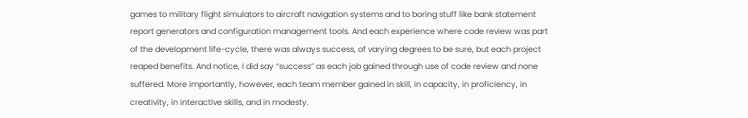games to military flight simulators to aircraft navigation systems and to boring stuff like bank statement report generators and configuration management tools. And each experience where code review was part of the development life-cycle, there was always success, of varying degrees to be sure, but each project reaped benefits. And notice, I did say “success” as each job gained through use of code review and none suffered. More importantly, however, each team member gained in skill, in capacity, in proficiency, in creativity, in interactive skills, and in modesty.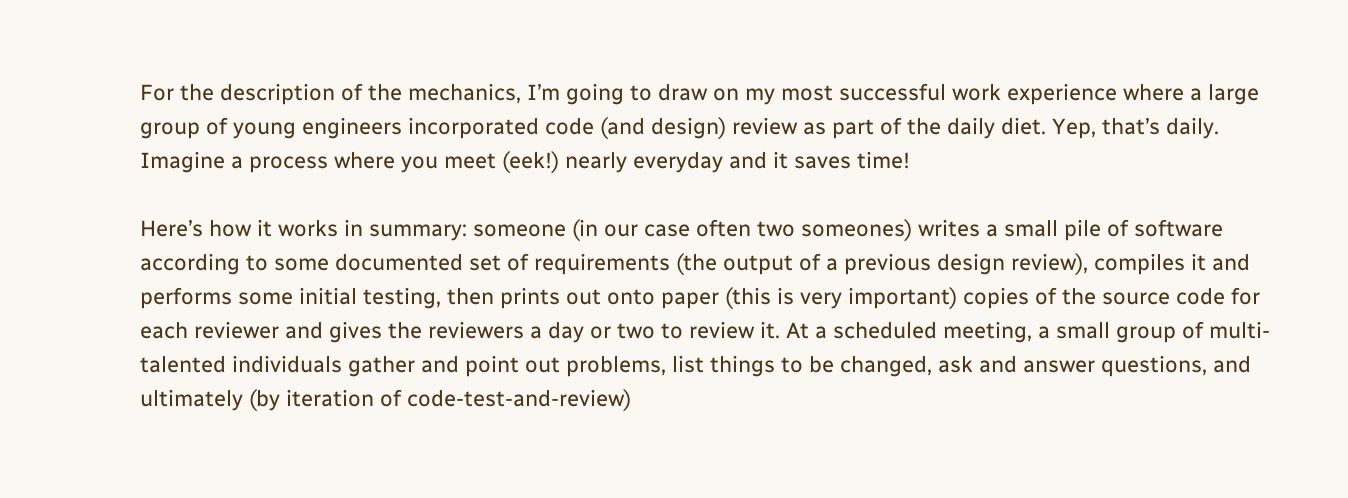For the description of the mechanics, I’m going to draw on my most successful work experience where a large group of young engineers incorporated code (and design) review as part of the daily diet. Yep, that’s daily. Imagine a process where you meet (eek!) nearly everyday and it saves time!

Here’s how it works in summary: someone (in our case often two someones) writes a small pile of software according to some documented set of requirements (the output of a previous design review), compiles it and performs some initial testing, then prints out onto paper (this is very important) copies of the source code for each reviewer and gives the reviewers a day or two to review it. At a scheduled meeting, a small group of multi-talented individuals gather and point out problems, list things to be changed, ask and answer questions, and ultimately (by iteration of code-test-and-review)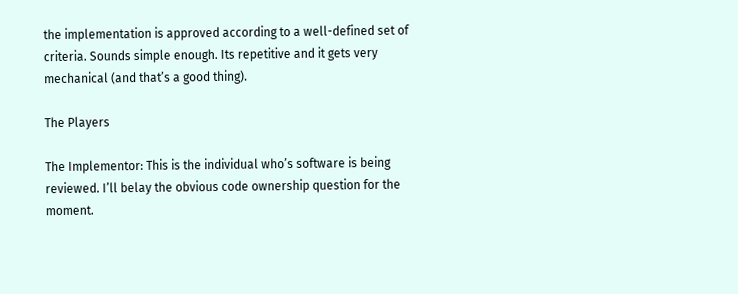the implementation is approved according to a well-defined set of criteria. Sounds simple enough. Its repetitive and it gets very mechanical (and that’s a good thing).

The Players

The Implementor: This is the individual who’s software is being reviewed. I’ll belay the obvious code ownership question for the moment.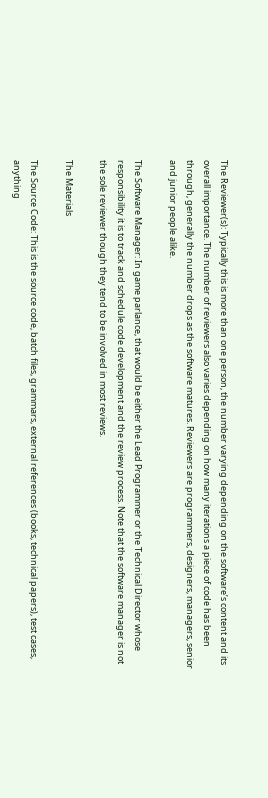The Reviewer(s): Typically this is more than one person, the number varying depending on the software’s content and its overall importance. The number of reviewers also varies depending on how many iterations a piece of code has been through, generally the number drops as the software matures. Reviewers are programmers, designers, managers, senior and junior people alike.

The Software Manager: In game parlance, that would be either the Lead Programmer or the Technical Director whose responsibility it is to track and schedule code development and the review process. Note that the software manager is not the sole reviewer though they tend to be involved in most reviews.

The Materials

The Source Code: This is the source code, batch files, grammars, external references (books, technical papers), test cases, anything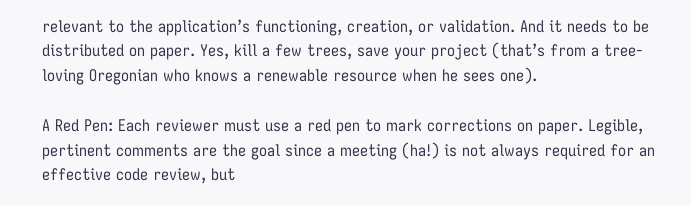relevant to the application’s functioning, creation, or validation. And it needs to be distributed on paper. Yes, kill a few trees, save your project (that’s from a tree-loving Oregonian who knows a renewable resource when he sees one).

A Red Pen: Each reviewer must use a red pen to mark corrections on paper. Legible, pertinent comments are the goal since a meeting (ha!) is not always required for an effective code review, but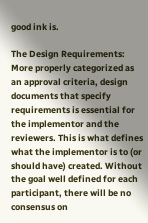good ink is.

The Design Requirements: More properly categorized as an approval criteria, design documents that specify requirements is essential for the implementor and the reviewers. This is what defines what the implementor is to (or should have) created. Without the goal well defined for each participant, there will be no consensus on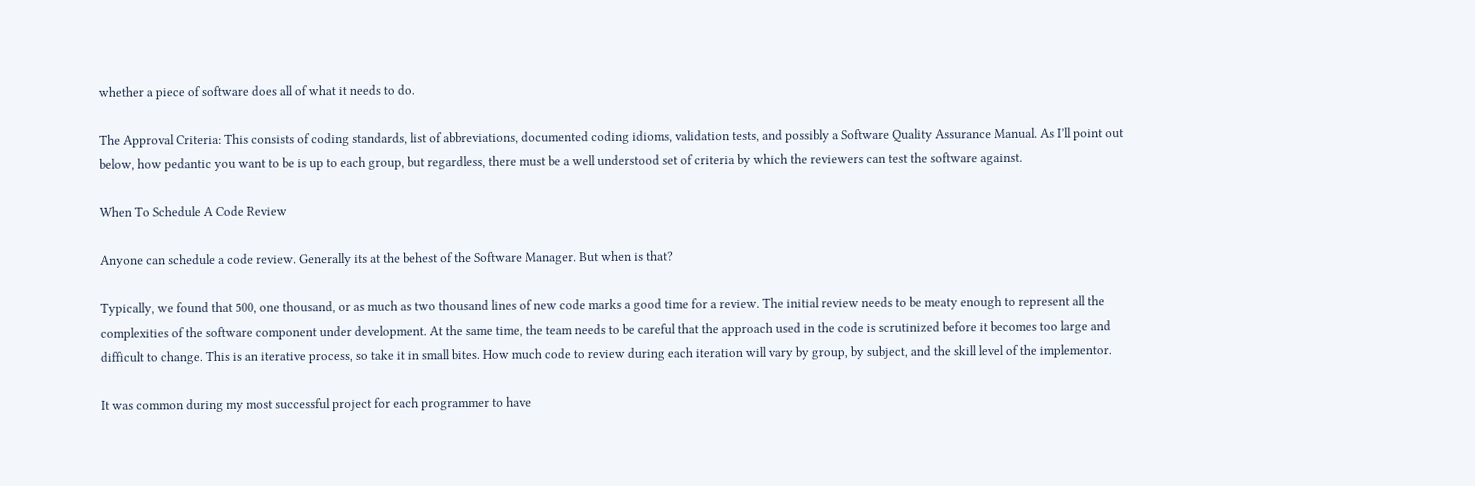whether a piece of software does all of what it needs to do.

The Approval Criteria: This consists of coding standards, list of abbreviations, documented coding idioms, validation tests, and possibly a Software Quality Assurance Manual. As I’ll point out below, how pedantic you want to be is up to each group, but regardless, there must be a well understood set of criteria by which the reviewers can test the software against.

When To Schedule A Code Review

Anyone can schedule a code review. Generally its at the behest of the Software Manager. But when is that?

Typically, we found that 500, one thousand, or as much as two thousand lines of new code marks a good time for a review. The initial review needs to be meaty enough to represent all the complexities of the software component under development. At the same time, the team needs to be careful that the approach used in the code is scrutinized before it becomes too large and difficult to change. This is an iterative process, so take it in small bites. How much code to review during each iteration will vary by group, by subject, and the skill level of the implementor.

It was common during my most successful project for each programmer to have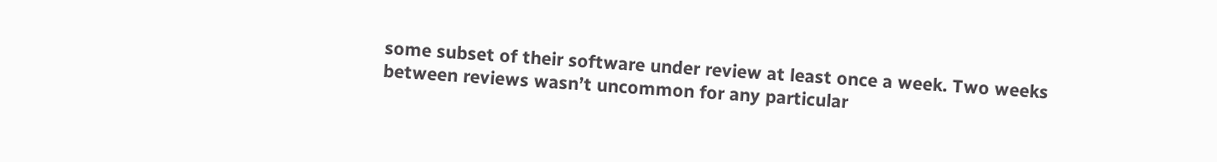some subset of their software under review at least once a week. Two weeks between reviews wasn’t uncommon for any particular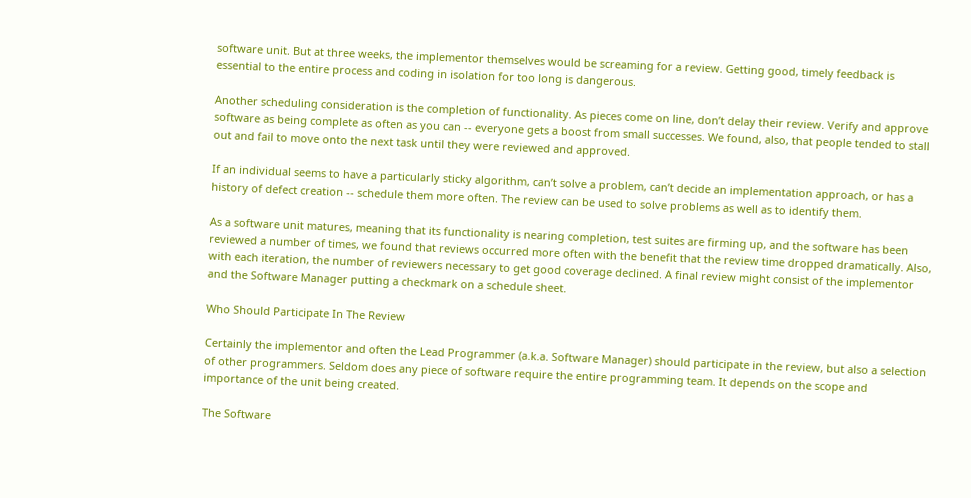software unit. But at three weeks, the implementor themselves would be screaming for a review. Getting good, timely feedback is essential to the entire process and coding in isolation for too long is dangerous.

Another scheduling consideration is the completion of functionality. As pieces come on line, don’t delay their review. Verify and approve software as being complete as often as you can -- everyone gets a boost from small successes. We found, also, that people tended to stall out and fail to move onto the next task until they were reviewed and approved.

If an individual seems to have a particularly sticky algorithm, can’t solve a problem, can’t decide an implementation approach, or has a history of defect creation -- schedule them more often. The review can be used to solve problems as well as to identify them.

As a software unit matures, meaning that its functionality is nearing completion, test suites are firming up, and the software has been reviewed a number of times, we found that reviews occurred more often with the benefit that the review time dropped dramatically. Also, with each iteration, the number of reviewers necessary to get good coverage declined. A final review might consist of the implementor and the Software Manager putting a checkmark on a schedule sheet.

Who Should Participate In The Review

Certainly the implementor and often the Lead Programmer (a.k.a. Software Manager) should participate in the review, but also a selection of other programmers. Seldom does any piece of software require the entire programming team. It depends on the scope and importance of the unit being created.

The Software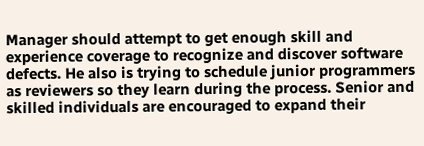Manager should attempt to get enough skill and experience coverage to recognize and discover software defects. He also is trying to schedule junior programmers as reviewers so they learn during the process. Senior and skilled individuals are encouraged to expand their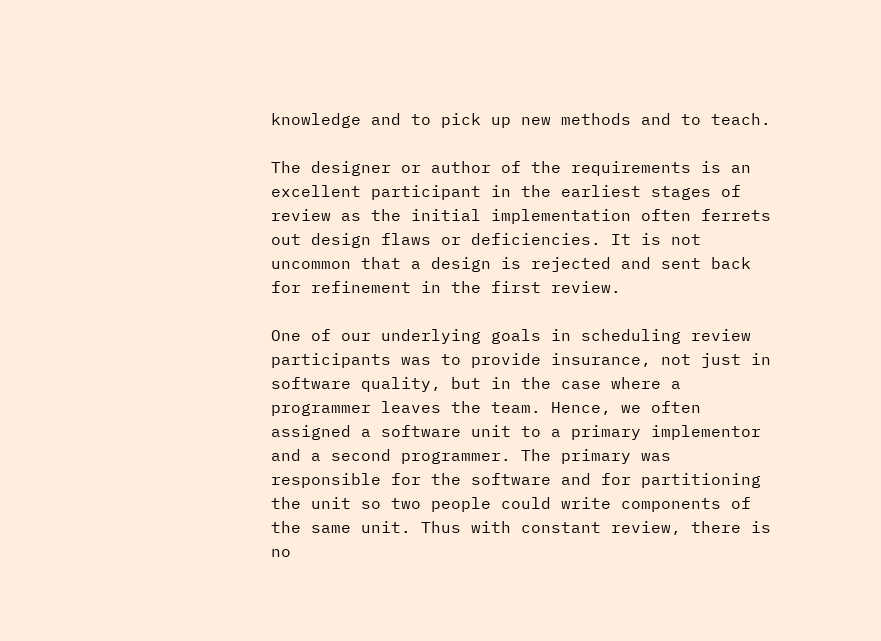knowledge and to pick up new methods and to teach.

The designer or author of the requirements is an excellent participant in the earliest stages of review as the initial implementation often ferrets out design flaws or deficiencies. It is not uncommon that a design is rejected and sent back for refinement in the first review.

One of our underlying goals in scheduling review participants was to provide insurance, not just in software quality, but in the case where a programmer leaves the team. Hence, we often assigned a software unit to a primary implementor and a second programmer. The primary was responsible for the software and for partitioning the unit so two people could write components of the same unit. Thus with constant review, there is no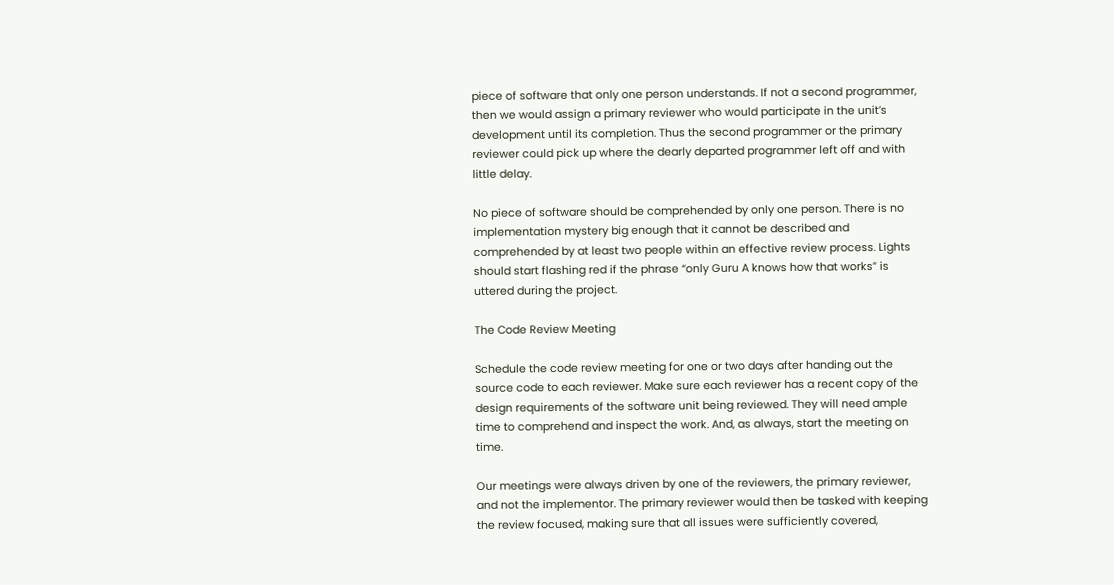piece of software that only one person understands. If not a second programmer, then we would assign a primary reviewer who would participate in the unit’s development until its completion. Thus the second programmer or the primary reviewer could pick up where the dearly departed programmer left off and with little delay.

No piece of software should be comprehended by only one person. There is no implementation mystery big enough that it cannot be described and comprehended by at least two people within an effective review process. Lights should start flashing red if the phrase “only Guru A knows how that works” is uttered during the project.

The Code Review Meeting

Schedule the code review meeting for one or two days after handing out the source code to each reviewer. Make sure each reviewer has a recent copy of the design requirements of the software unit being reviewed. They will need ample time to comprehend and inspect the work. And, as always, start the meeting on time.

Our meetings were always driven by one of the reviewers, the primary reviewer, and not the implementor. The primary reviewer would then be tasked with keeping the review focused, making sure that all issues were sufficiently covered,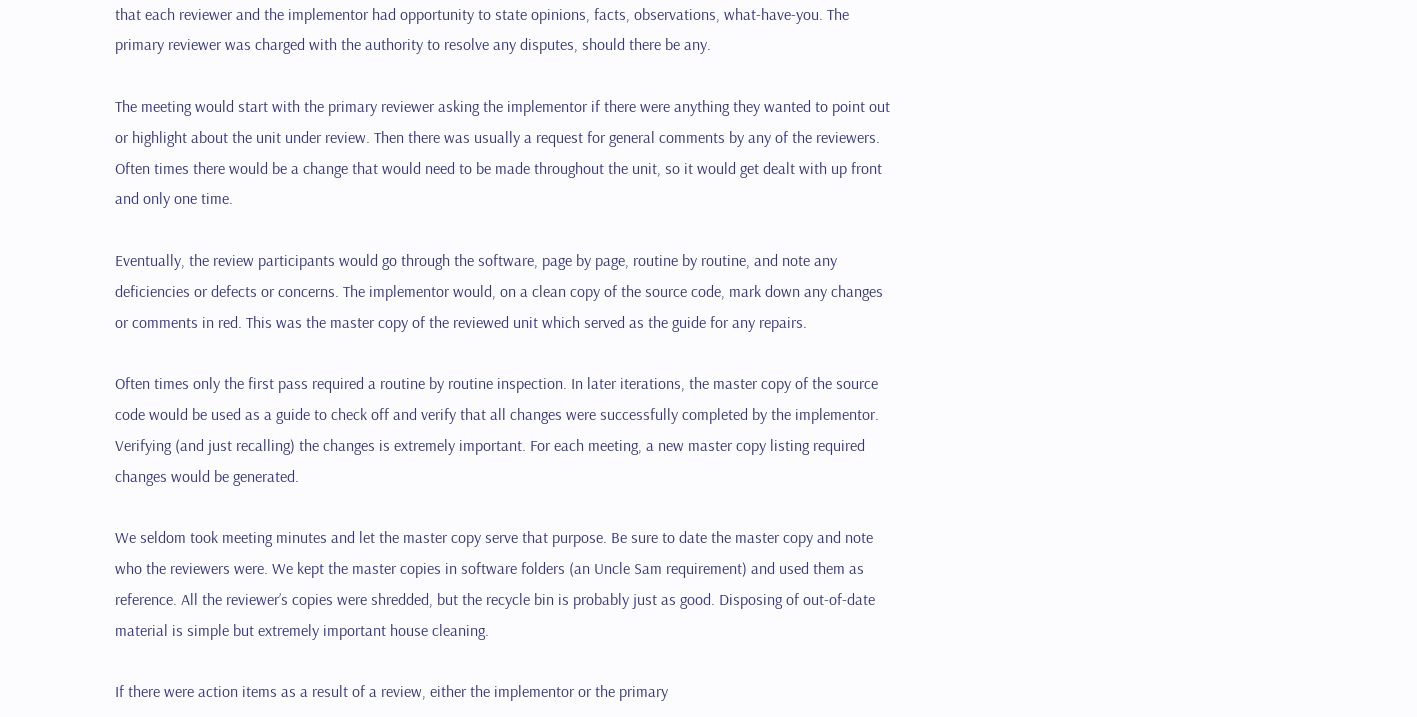that each reviewer and the implementor had opportunity to state opinions, facts, observations, what-have-you. The primary reviewer was charged with the authority to resolve any disputes, should there be any.

The meeting would start with the primary reviewer asking the implementor if there were anything they wanted to point out or highlight about the unit under review. Then there was usually a request for general comments by any of the reviewers. Often times there would be a change that would need to be made throughout the unit, so it would get dealt with up front and only one time.

Eventually, the review participants would go through the software, page by page, routine by routine, and note any deficiencies or defects or concerns. The implementor would, on a clean copy of the source code, mark down any changes or comments in red. This was the master copy of the reviewed unit which served as the guide for any repairs.

Often times only the first pass required a routine by routine inspection. In later iterations, the master copy of the source code would be used as a guide to check off and verify that all changes were successfully completed by the implementor. Verifying (and just recalling) the changes is extremely important. For each meeting, a new master copy listing required changes would be generated.

We seldom took meeting minutes and let the master copy serve that purpose. Be sure to date the master copy and note who the reviewers were. We kept the master copies in software folders (an Uncle Sam requirement) and used them as reference. All the reviewer’s copies were shredded, but the recycle bin is probably just as good. Disposing of out-of-date material is simple but extremely important house cleaning.

If there were action items as a result of a review, either the implementor or the primary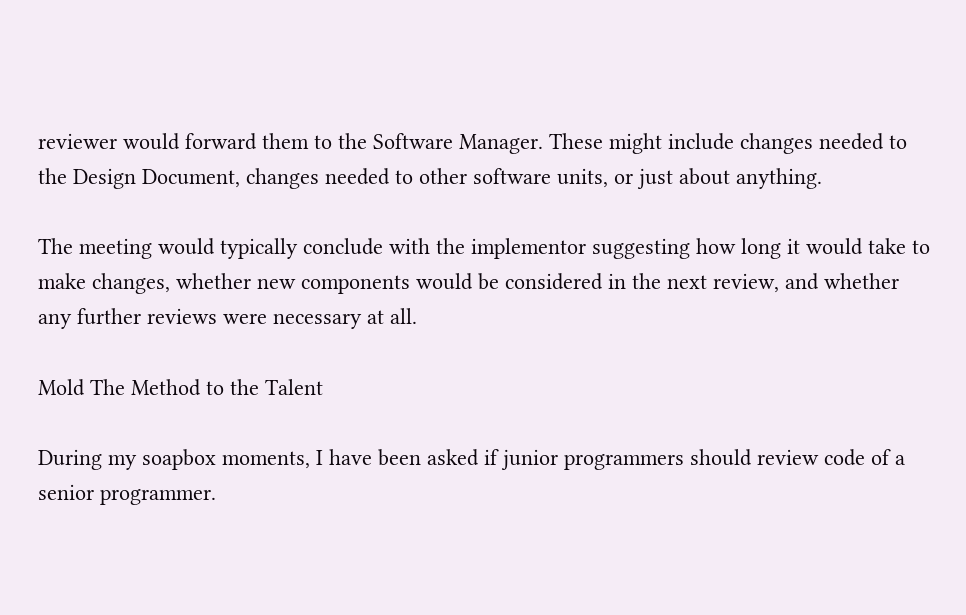reviewer would forward them to the Software Manager. These might include changes needed to the Design Document, changes needed to other software units, or just about anything.

The meeting would typically conclude with the implementor suggesting how long it would take to make changes, whether new components would be considered in the next review, and whether any further reviews were necessary at all.

Mold The Method to the Talent

During my soapbox moments, I have been asked if junior programmers should review code of a senior programmer.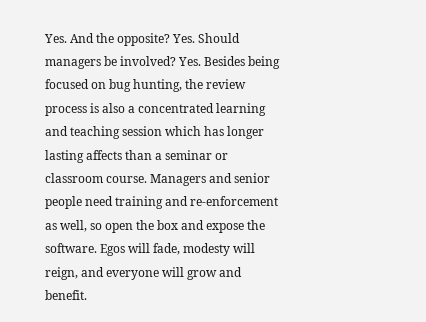Yes. And the opposite? Yes. Should managers be involved? Yes. Besides being focused on bug hunting, the review process is also a concentrated learning and teaching session which has longer lasting affects than a seminar or classroom course. Managers and senior people need training and re-enforcement as well, so open the box and expose the software. Egos will fade, modesty will reign, and everyone will grow and benefit.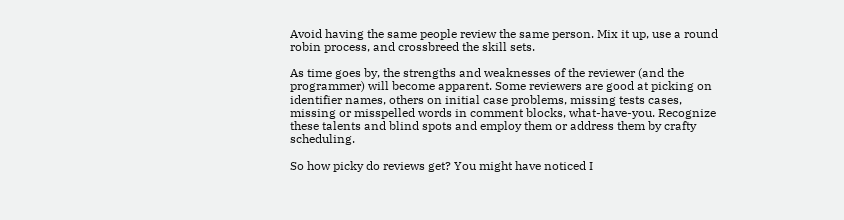Avoid having the same people review the same person. Mix it up, use a round robin process, and crossbreed the skill sets.

As time goes by, the strengths and weaknesses of the reviewer (and the programmer) will become apparent. Some reviewers are good at picking on identifier names, others on initial case problems, missing tests cases, missing or misspelled words in comment blocks, what-have-you. Recognize these talents and blind spots and employ them or address them by crafty scheduling.

So how picky do reviews get? You might have noticed I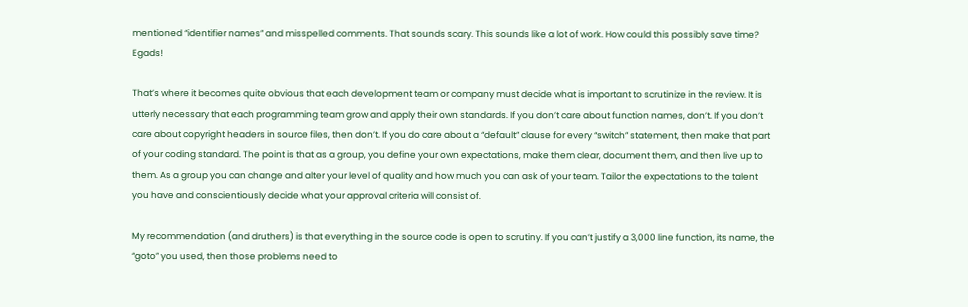mentioned “identifier names” and misspelled comments. That sounds scary. This sounds like a lot of work. How could this possibly save time? Egads!

That’s where it becomes quite obvious that each development team or company must decide what is important to scrutinize in the review. It is utterly necessary that each programming team grow and apply their own standards. If you don’t care about function names, don’t. If you don’t care about copyright headers in source files, then don’t. If you do care about a “default” clause for every “switch” statement, then make that part of your coding standard. The point is that as a group, you define your own expectations, make them clear, document them, and then live up to them. As a group you can change and alter your level of quality and how much you can ask of your team. Tailor the expectations to the talent you have and conscientiously decide what your approval criteria will consist of.

My recommendation (and druthers) is that everything in the source code is open to scrutiny. If you can’t justify a 3,000 line function, its name, the “goto” you used, then those problems need to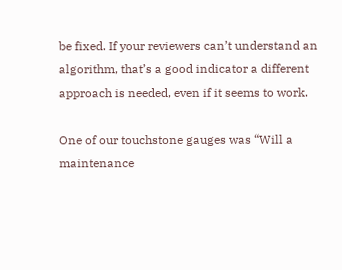be fixed. If your reviewers can’t understand an algorithm, that’s a good indicator a different approach is needed, even if it seems to work.

One of our touchstone gauges was “Will a maintenance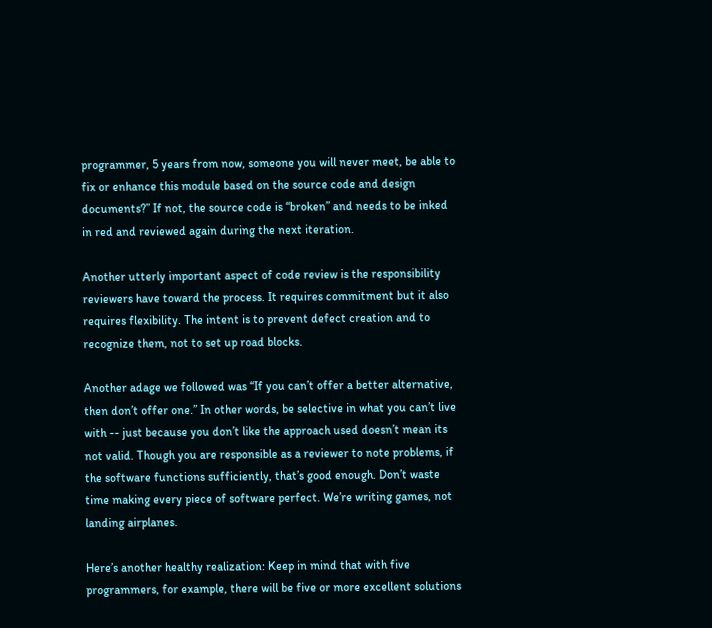programmer, 5 years from now, someone you will never meet, be able to fix or enhance this module based on the source code and design documents?” If not, the source code is “broken” and needs to be inked in red and reviewed again during the next iteration.

Another utterly important aspect of code review is the responsibility reviewers have toward the process. It requires commitment but it also requires flexibility. The intent is to prevent defect creation and to recognize them, not to set up road blocks.

Another adage we followed was “If you can’t offer a better alternative, then don’t offer one.” In other words, be selective in what you can’t live with -- just because you don’t like the approach used doesn’t mean its not valid. Though you are responsible as a reviewer to note problems, if the software functions sufficiently, that’s good enough. Don’t waste time making every piece of software perfect. We’re writing games, not landing airplanes.

Here’s another healthy realization: Keep in mind that with five programmers, for example, there will be five or more excellent solutions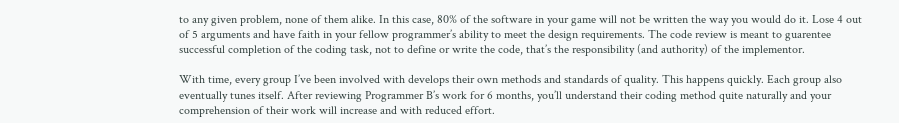to any given problem, none of them alike. In this case, 80% of the software in your game will not be written the way you would do it. Lose 4 out of 5 arguments and have faith in your fellow programmer’s ability to meet the design requirements. The code review is meant to guarentee successful completion of the coding task, not to define or write the code, that’s the responsibility (and authority) of the implementor.

With time, every group I’ve been involved with develops their own methods and standards of quality. This happens quickly. Each group also eventually tunes itself. After reviewing Programmer B’s work for 6 months, you’ll understand their coding method quite naturally and your comprehension of their work will increase and with reduced effort.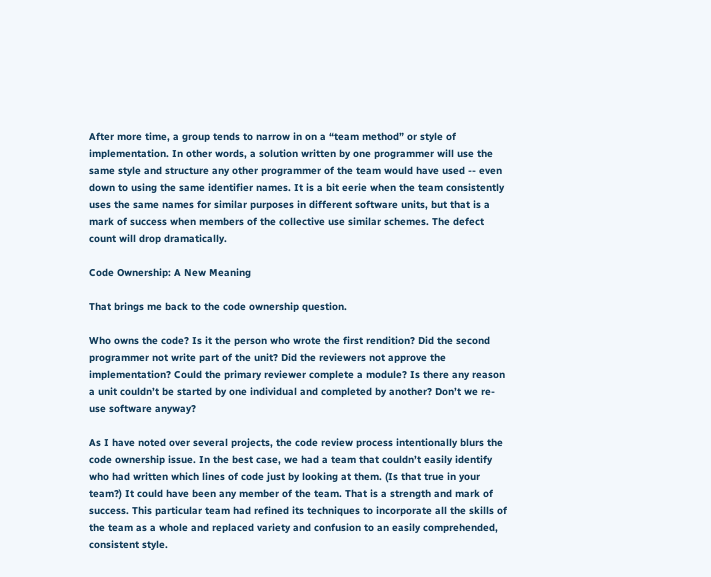After more time, a group tends to narrow in on a “team method” or style of implementation. In other words, a solution written by one programmer will use the same style and structure any other programmer of the team would have used -- even down to using the same identifier names. It is a bit eerie when the team consistently uses the same names for similar purposes in different software units, but that is a mark of success when members of the collective use similar schemes. The defect count will drop dramatically.

Code Ownership: A New Meaning

That brings me back to the code ownership question.

Who owns the code? Is it the person who wrote the first rendition? Did the second programmer not write part of the unit? Did the reviewers not approve the implementation? Could the primary reviewer complete a module? Is there any reason a unit couldn’t be started by one individual and completed by another? Don’t we re-use software anyway?

As I have noted over several projects, the code review process intentionally blurs the code ownership issue. In the best case, we had a team that couldn’t easily identify who had written which lines of code just by looking at them. (Is that true in your team?) It could have been any member of the team. That is a strength and mark of success. This particular team had refined its techniques to incorporate all the skills of the team as a whole and replaced variety and confusion to an easily comprehended, consistent style.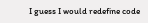I guess I would redefine code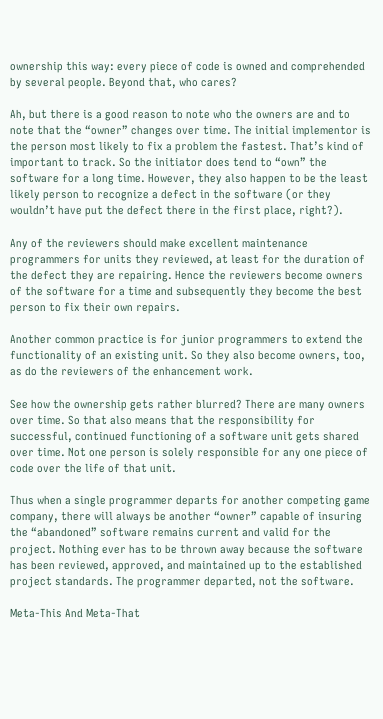ownership this way: every piece of code is owned and comprehended by several people. Beyond that, who cares?

Ah, but there is a good reason to note who the owners are and to note that the “owner” changes over time. The initial implementor is the person most likely to fix a problem the fastest. That’s kind of important to track. So the initiator does tend to “own” the software for a long time. However, they also happen to be the least likely person to recognize a defect in the software (or they wouldn’t have put the defect there in the first place, right?).

Any of the reviewers should make excellent maintenance programmers for units they reviewed, at least for the duration of the defect they are repairing. Hence the reviewers become owners of the software for a time and subsequently they become the best person to fix their own repairs.

Another common practice is for junior programmers to extend the functionality of an existing unit. So they also become owners, too, as do the reviewers of the enhancement work.

See how the ownership gets rather blurred? There are many owners over time. So that also means that the responsibility for successful, continued functioning of a software unit gets shared over time. Not one person is solely responsible for any one piece of code over the life of that unit.

Thus when a single programmer departs for another competing game company, there will always be another “owner” capable of insuring the “abandoned” software remains current and valid for the project. Nothing ever has to be thrown away because the software has been reviewed, approved, and maintained up to the established project standards. The programmer departed, not the software.

Meta-This And Meta-That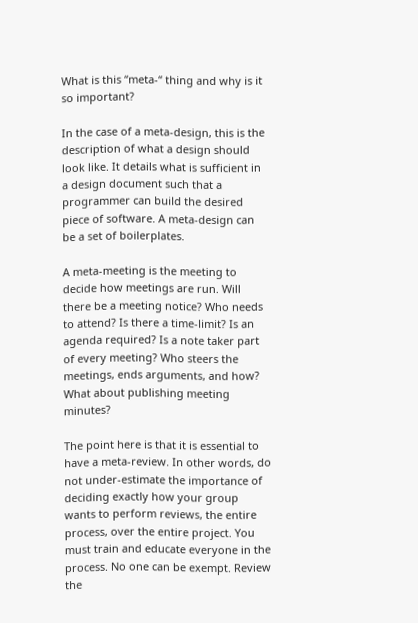What is this “meta-“ thing and why is it so important?

In the case of a meta-design, this is the description of what a design should look like. It details what is sufficient in a design document such that a programmer can build the desired piece of software. A meta-design can be a set of boilerplates.

A meta-meeting is the meeting to decide how meetings are run. Will there be a meeting notice? Who needs to attend? Is there a time-limit? Is an agenda required? Is a note taker part of every meeting? Who steers the meetings, ends arguments, and how? What about publishing meeting minutes?

The point here is that it is essential to have a meta-review. In other words, do not under-estimate the importance of deciding exactly how your group wants to perform reviews, the entire process, over the entire project. You must train and educate everyone in the process. No one can be exempt. Review the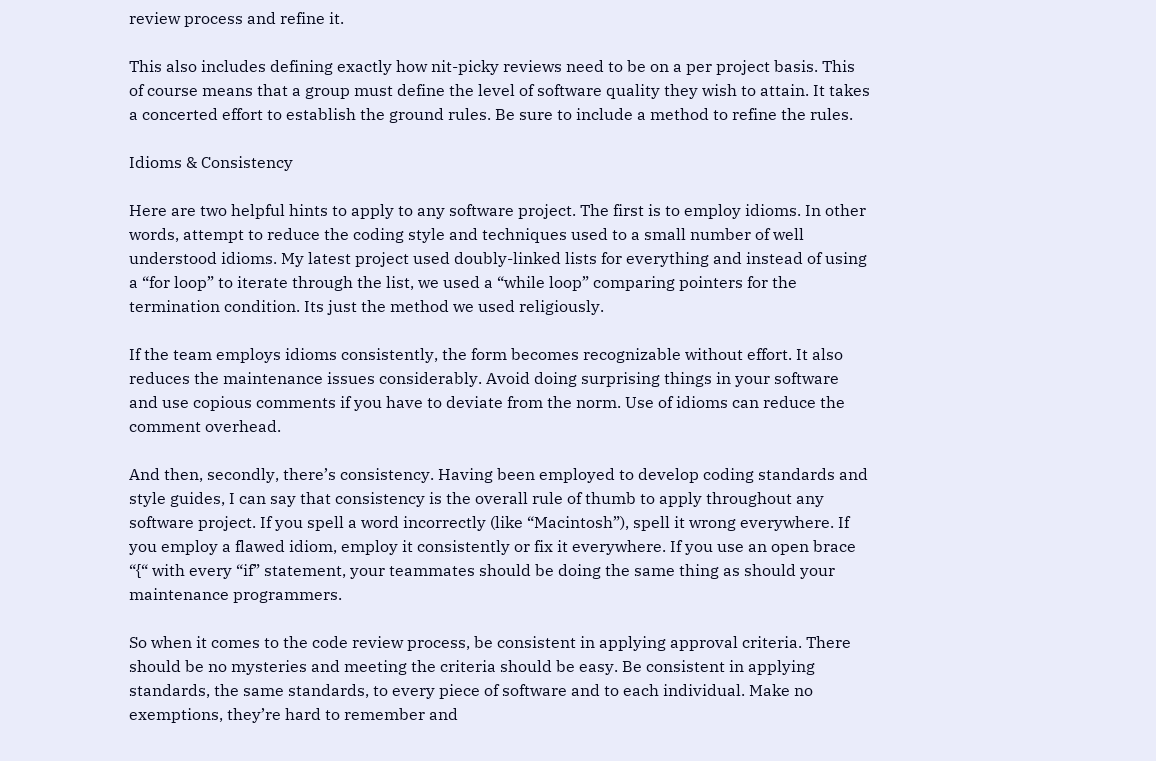review process and refine it.

This also includes defining exactly how nit-picky reviews need to be on a per project basis. This of course means that a group must define the level of software quality they wish to attain. It takes a concerted effort to establish the ground rules. Be sure to include a method to refine the rules.

Idioms & Consistency

Here are two helpful hints to apply to any software project. The first is to employ idioms. In other words, attempt to reduce the coding style and techniques used to a small number of well understood idioms. My latest project used doubly-linked lists for everything and instead of using a “for loop” to iterate through the list, we used a “while loop” comparing pointers for the termination condition. Its just the method we used religiously.

If the team employs idioms consistently, the form becomes recognizable without effort. It also reduces the maintenance issues considerably. Avoid doing surprising things in your software and use copious comments if you have to deviate from the norm. Use of idioms can reduce the comment overhead.

And then, secondly, there’s consistency. Having been employed to develop coding standards and style guides, I can say that consistency is the overall rule of thumb to apply throughout any software project. If you spell a word incorrectly (like “Macintosh”), spell it wrong everywhere. If you employ a flawed idiom, employ it consistently or fix it everywhere. If you use an open brace “{“ with every “if” statement, your teammates should be doing the same thing as should your maintenance programmers.

So when it comes to the code review process, be consistent in applying approval criteria. There should be no mysteries and meeting the criteria should be easy. Be consistent in applying standards, the same standards, to every piece of software and to each individual. Make no exemptions, they’re hard to remember and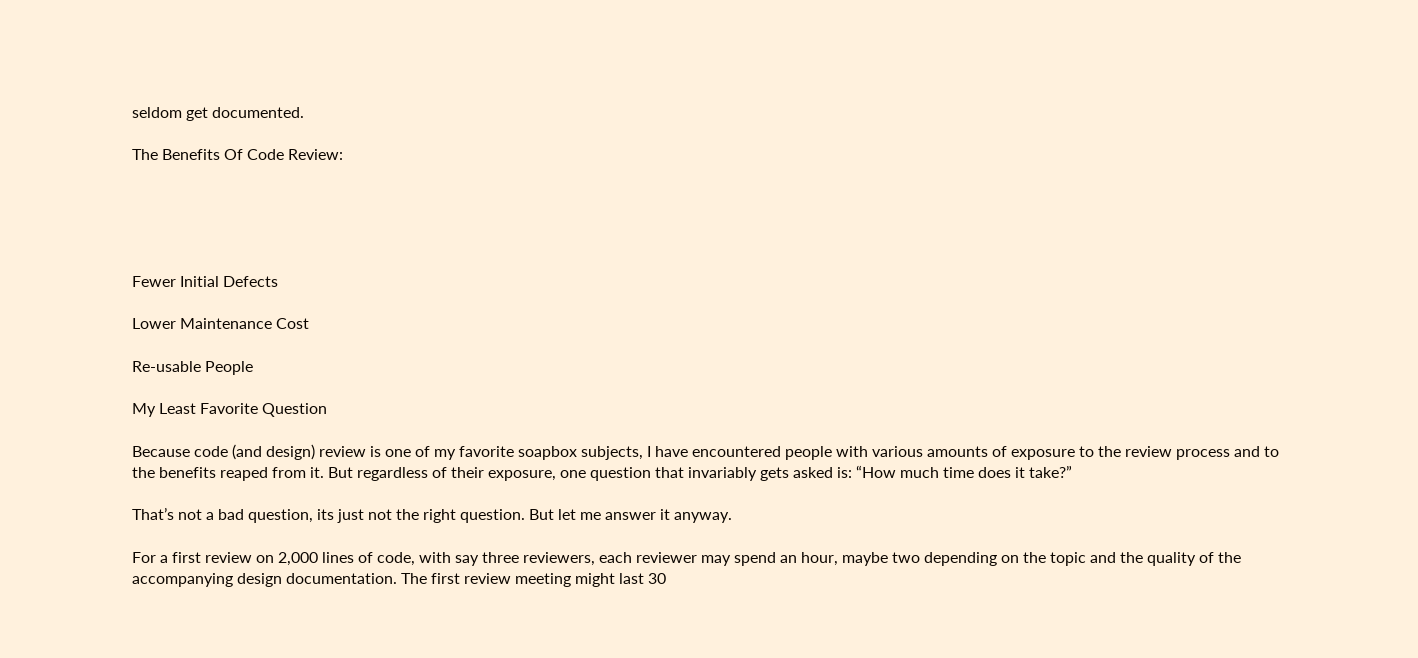seldom get documented.

The Benefits Of Code Review:





Fewer Initial Defects

Lower Maintenance Cost

Re-usable People

My Least Favorite Question

Because code (and design) review is one of my favorite soapbox subjects, I have encountered people with various amounts of exposure to the review process and to the benefits reaped from it. But regardless of their exposure, one question that invariably gets asked is: “How much time does it take?”

That’s not a bad question, its just not the right question. But let me answer it anyway.

For a first review on 2,000 lines of code, with say three reviewers, each reviewer may spend an hour, maybe two depending on the topic and the quality of the accompanying design documentation. The first review meeting might last 30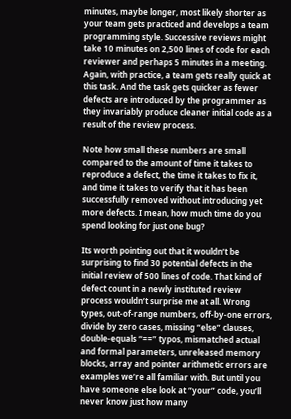minutes, maybe longer, most likely shorter as your team gets practiced and develops a team programming style. Successive reviews might take 10 minutes on 2,500 lines of code for each reviewer and perhaps 5 minutes in a meeting. Again, with practice, a team gets really quick at this task. And the task gets quicker as fewer defects are introduced by the programmer as they invariably produce cleaner initial code as a result of the review process.

Note how small these numbers are small compared to the amount of time it takes to reproduce a defect, the time it takes to fix it, and time it takes to verify that it has been successfully removed without introducing yet more defects. I mean, how much time do you spend looking for just one bug?

Its worth pointing out that it wouldn’t be surprising to find 30 potential defects in the initial review of 500 lines of code. That kind of defect count in a newly instituted review process wouldn’t surprise me at all. Wrong types, out-of-range numbers, off-by-one errors, divide by zero cases, missing “else” clauses, double-equals “==” typos, mismatched actual and formal parameters, unreleased memory blocks, array and pointer arithmetic errors are examples we’re all familiar with. But until you have someone else look at “your” code, you’ll never know just how many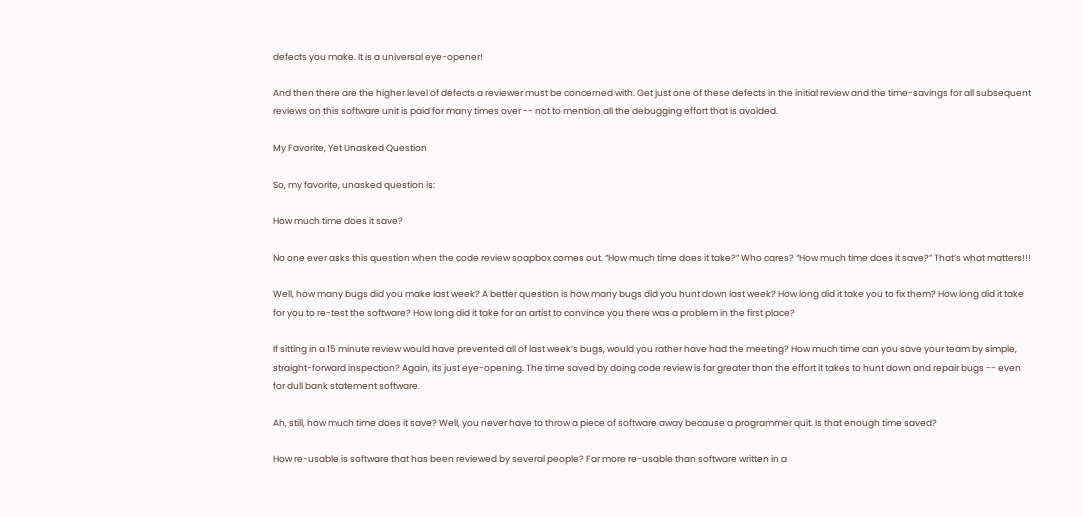defects you make. It is a universal eye-opener!

And then there are the higher level of defects a reviewer must be concerned with. Get just one of these defects in the initial review and the time-savings for all subsequent reviews on this software unit is paid for many times over -- not to mention all the debugging effort that is avoided.

My Favorite, Yet Unasked Question

So, my favorite, unasked question is:

How much time does it save?

No one ever asks this question when the code review soapbox comes out. “How much time does it take?” Who cares? “How much time does it save?” That’s what matters!!!

Well, how many bugs did you make last week? A better question is how many bugs did you hunt down last week? How long did it take you to fix them? How long did it take for you to re-test the software? How long did it take for an artist to convince you there was a problem in the first place?

If sitting in a 15 minute review would have prevented all of last week’s bugs, would you rather have had the meeting? How much time can you save your team by simple, straight-forward inspection? Again, its just eye-opening. The time saved by doing code review is far greater than the effort it takes to hunt down and repair bugs -- even for dull bank statement software.

Ah, still, how much time does it save? Well, you never have to throw a piece of software away because a programmer quit. Is that enough time saved?

How re-usable is software that has been reviewed by several people? Far more re-usable than software written in a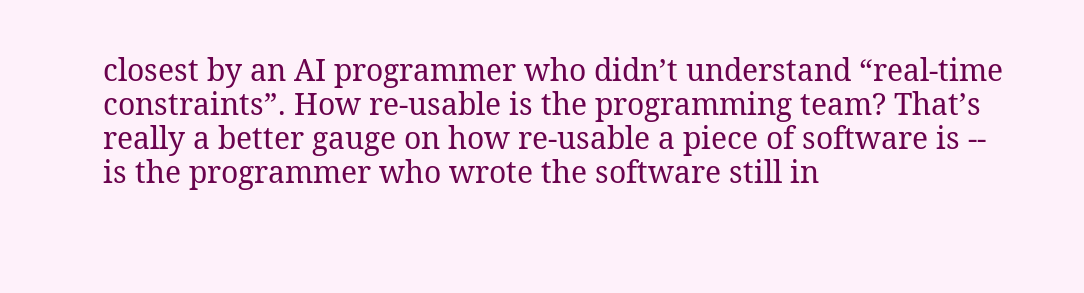closest by an AI programmer who didn’t understand “real-time constraints”. How re-usable is the programming team? That’s really a better gauge on how re-usable a piece of software is -- is the programmer who wrote the software still in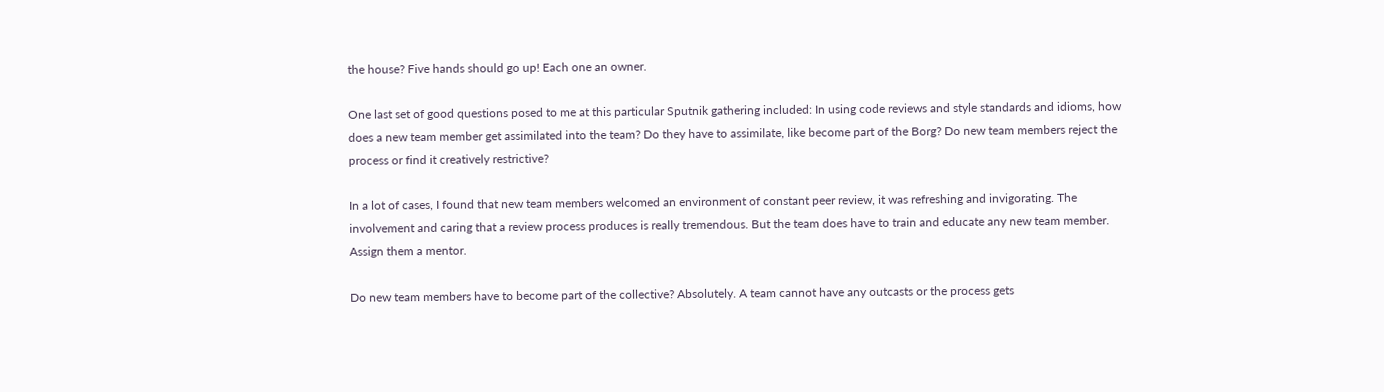the house? Five hands should go up! Each one an owner.

One last set of good questions posed to me at this particular Sputnik gathering included: In using code reviews and style standards and idioms, how does a new team member get assimilated into the team? Do they have to assimilate, like become part of the Borg? Do new team members reject the process or find it creatively restrictive?

In a lot of cases, I found that new team members welcomed an environment of constant peer review, it was refreshing and invigorating. The involvement and caring that a review process produces is really tremendous. But the team does have to train and educate any new team member. Assign them a mentor.

Do new team members have to become part of the collective? Absolutely. A team cannot have any outcasts or the process gets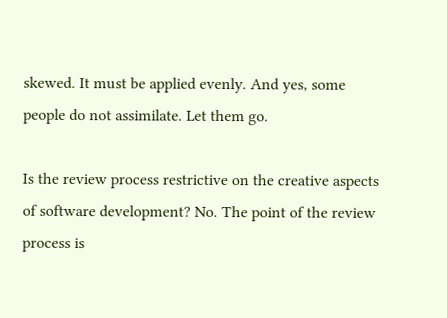skewed. It must be applied evenly. And yes, some people do not assimilate. Let them go.

Is the review process restrictive on the creative aspects of software development? No. The point of the review process is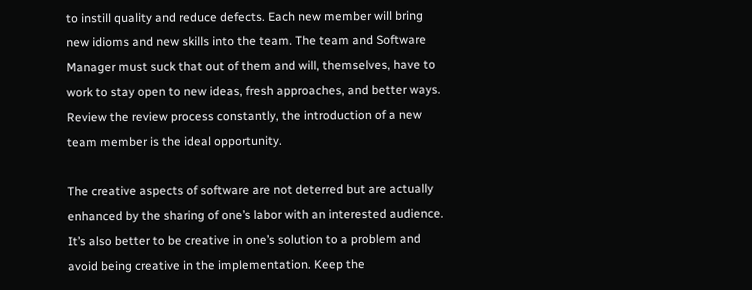to instill quality and reduce defects. Each new member will bring new idioms and new skills into the team. The team and Software Manager must suck that out of them and will, themselves, have to work to stay open to new ideas, fresh approaches, and better ways. Review the review process constantly, the introduction of a new team member is the ideal opportunity.

The creative aspects of software are not deterred but are actually enhanced by the sharing of one’s labor with an interested audience. It’s also better to be creative in one’s solution to a problem and avoid being creative in the implementation. Keep the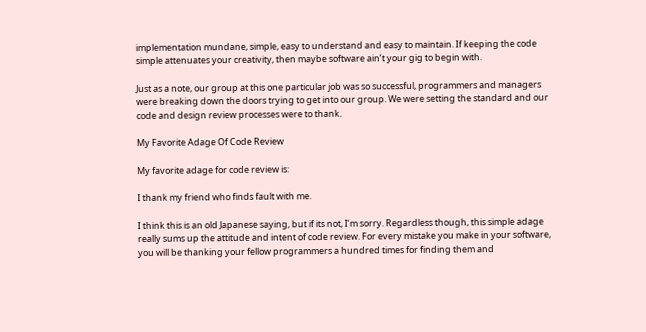implementation mundane, simple, easy to understand and easy to maintain. If keeping the code simple attenuates your creativity, then maybe software ain’t your gig to begin with.

Just as a note, our group at this one particular job was so successful, programmers and managers were breaking down the doors trying to get into our group. We were setting the standard and our code and design review processes were to thank.

My Favorite Adage Of Code Review

My favorite adage for code review is:

I thank my friend who finds fault with me.

I think this is an old Japanese saying, but if its not, I’m sorry. Regardless though, this simple adage really sums up the attitude and intent of code review. For every mistake you make in your software, you will be thanking your fellow programmers a hundred times for finding them and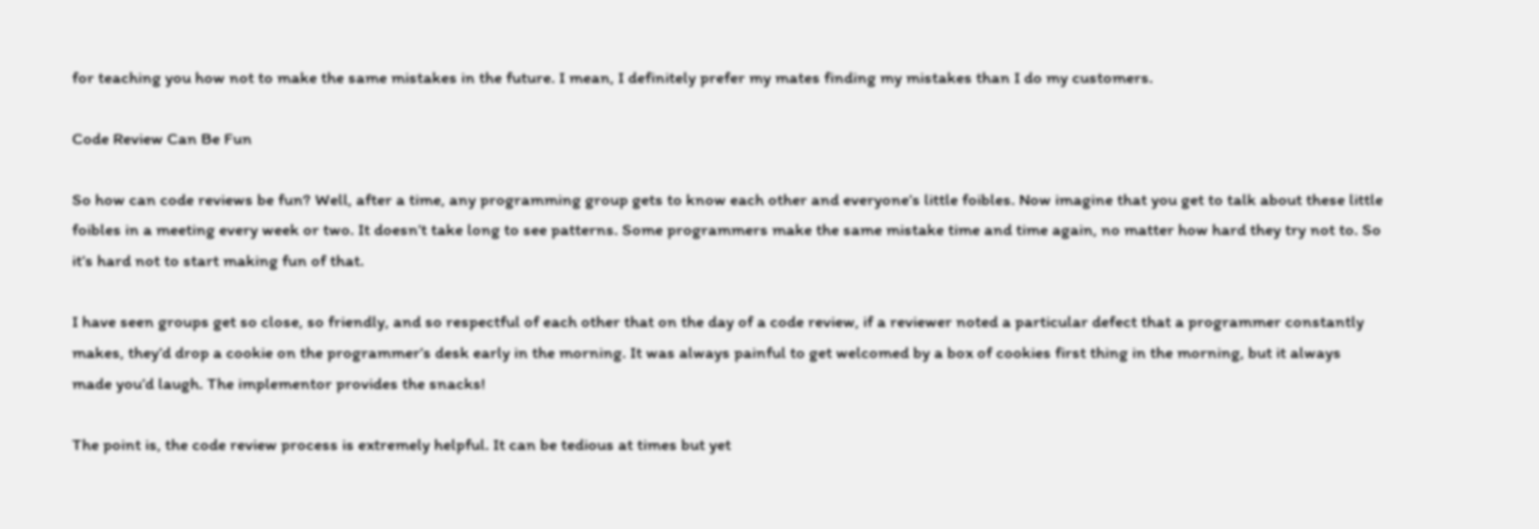for teaching you how not to make the same mistakes in the future. I mean, I definitely prefer my mates finding my mistakes than I do my customers.

Code Review Can Be Fun

So how can code reviews be fun? Well, after a time, any programming group gets to know each other and everyone’s little foibles. Now imagine that you get to talk about these little foibles in a meeting every week or two. It doesn’t take long to see patterns. Some programmers make the same mistake time and time again, no matter how hard they try not to. So it’s hard not to start making fun of that.

I have seen groups get so close, so friendly, and so respectful of each other that on the day of a code review, if a reviewer noted a particular defect that a programmer constantly makes, they’d drop a cookie on the programmer’s desk early in the morning. It was always painful to get welcomed by a box of cookies first thing in the morning, but it always made you’d laugh. The implementor provides the snacks!

The point is, the code review process is extremely helpful. It can be tedious at times but yet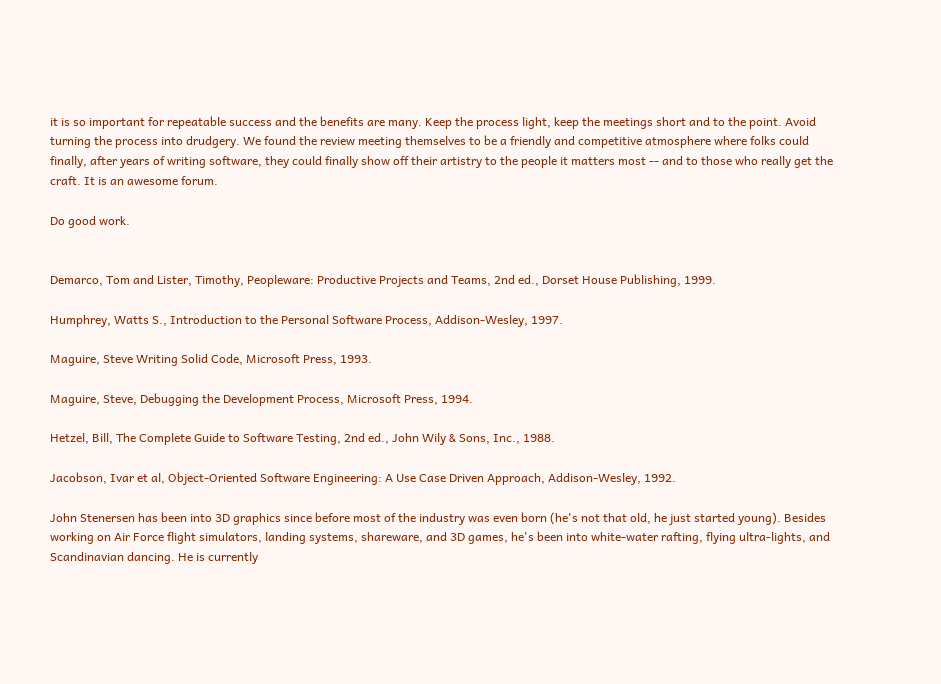it is so important for repeatable success and the benefits are many. Keep the process light, keep the meetings short and to the point. Avoid turning the process into drudgery. We found the review meeting themselves to be a friendly and competitive atmosphere where folks could finally, after years of writing software, they could finally show off their artistry to the people it matters most -- and to those who really get the craft. It is an awesome forum.

Do good work.


Demarco, Tom and Lister, Timothy, Peopleware: Productive Projects and Teams, 2nd ed., Dorset House Publishing, 1999.

Humphrey, Watts S., Introduction to the Personal Software Process, Addison-Wesley, 1997.

Maguire, Steve Writing Solid Code, Microsoft Press, 1993.

Maguire, Steve, Debugging the Development Process, Microsoft Press, 1994.

Hetzel, Bill, The Complete Guide to Software Testing, 2nd ed., John Wily & Sons, Inc., 1988.

Jacobson, Ivar et al, Object-Oriented Software Engineering: A Use Case Driven Approach, Addison-Wesley, 1992.

John Stenersen has been into 3D graphics since before most of the industry was even born (he's not that old, he just started young). Besides working on Air Force flight simulators, landing systems, shareware, and 3D games, he's been into white-water rafting, flying ultra-lights, and Scandinavian dancing. He is currently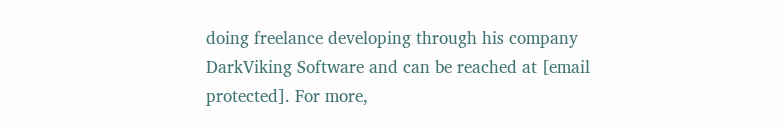doing freelance developing through his company DarkViking Software and can be reached at [email protected]. For more,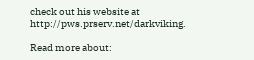check out his website at http://pws.prserv.net/darkviking.

Read more about: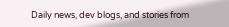Daily news, dev blogs, and stories from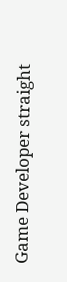Game Developer straight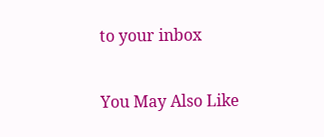to your inbox

You May Also Like